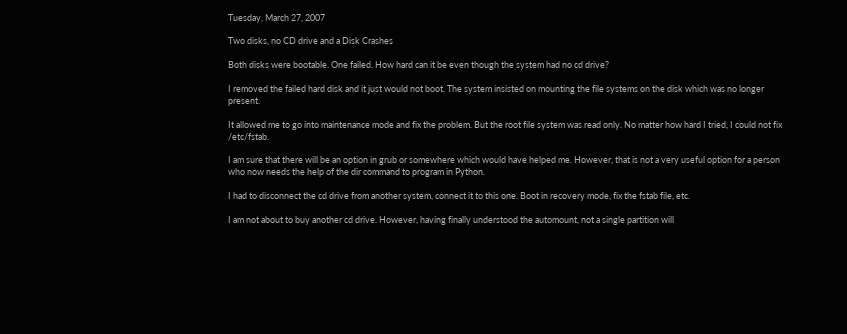Tuesday, March 27, 2007

Two disks, no CD drive and a Disk Crashes

Both disks were bootable. One failed. How hard can it be even though the system had no cd drive?

I removed the failed hard disk and it just would not boot. The system insisted on mounting the file systems on the disk which was no longer present.

It allowed me to go into maintenance mode and fix the problem. But the root file system was read only. No matter how hard I tried, I could not fix /etc/fstab.

I am sure that there will be an option in grub or somewhere which would have helped me. However, that is not a very useful option for a person who now needs the help of the dir command to program in Python.

I had to disconnect the cd drive from another system, connect it to this one. Boot in recovery mode, fix the fstab file, etc.

I am not about to buy another cd drive. However, having finally understood the automount, not a single partition will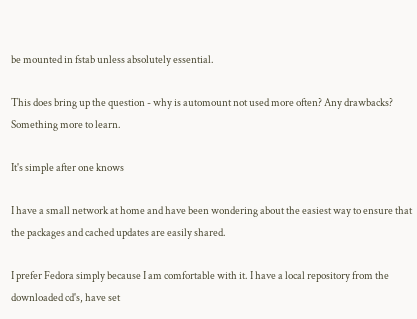be mounted in fstab unless absolutely essential.

This does bring up the question - why is automount not used more often? Any drawbacks?
Something more to learn.

It's simple after one knows

I have a small network at home and have been wondering about the easiest way to ensure that the packages and cached updates are easily shared.

I prefer Fedora simply because I am comfortable with it. I have a local repository from the downloaded cd's, have set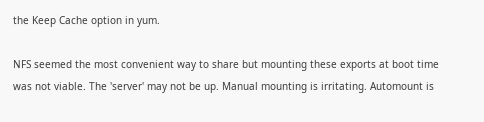the Keep Cache option in yum.

NFS seemed the most convenient way to share but mounting these exports at boot time was not viable. The 'server' may not be up. Manual mounting is irritating. Automount is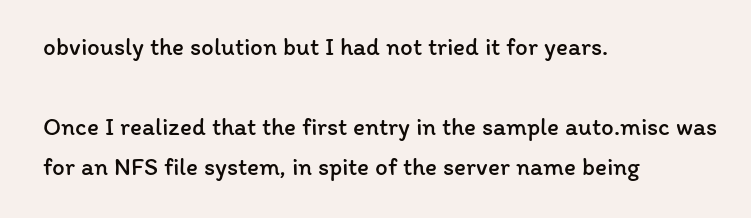obviously the solution but I had not tried it for years.

Once I realized that the first entry in the sample auto.misc was for an NFS file system, in spite of the server name being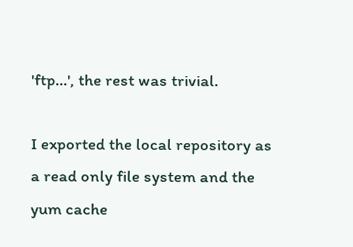'ftp...', the rest was trivial.

I exported the local repository as a read only file system and the yum cache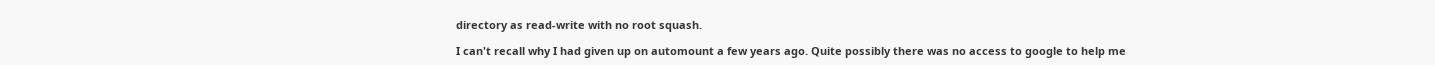directory as read-write with no root squash.

I can't recall why I had given up on automount a few years ago. Quite possibly there was no access to google to help me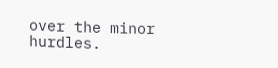over the minor hurdles.